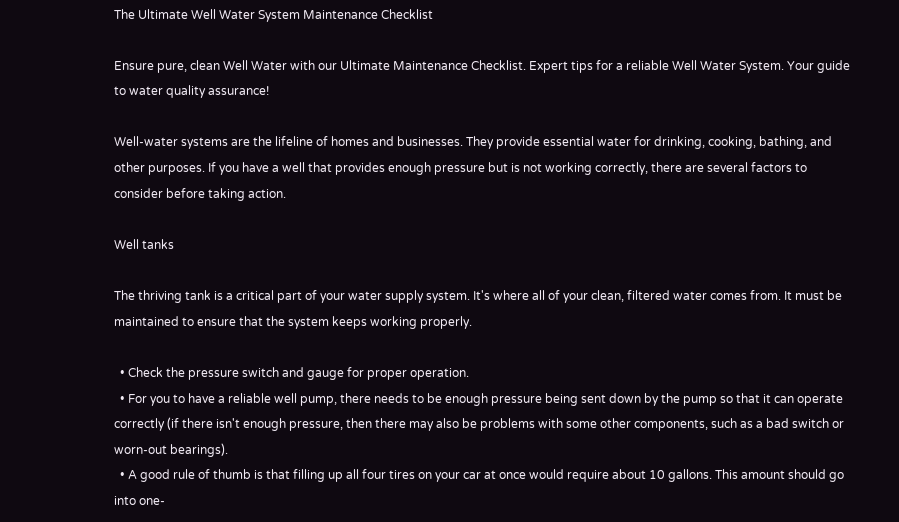The Ultimate Well Water System Maintenance Checklist

Ensure pure, clean Well Water with our Ultimate Maintenance Checklist. Expert tips for a reliable Well Water System. Your guide to water quality assurance!

Well-water systems are the lifeline of homes and businesses. They provide essential water for drinking, cooking, bathing, and other purposes. If you have a well that provides enough pressure but is not working correctly, there are several factors to consider before taking action.

Well tanks

The thriving tank is a critical part of your water supply system. It's where all of your clean, filtered water comes from. It must be maintained to ensure that the system keeps working properly.

  • Check the pressure switch and gauge for proper operation.
  • For you to have a reliable well pump, there needs to be enough pressure being sent down by the pump so that it can operate correctly (if there isn't enough pressure, then there may also be problems with some other components, such as a bad switch or worn-out bearings).
  • A good rule of thumb is that filling up all four tires on your car at once would require about 10 gallons. This amount should go into one-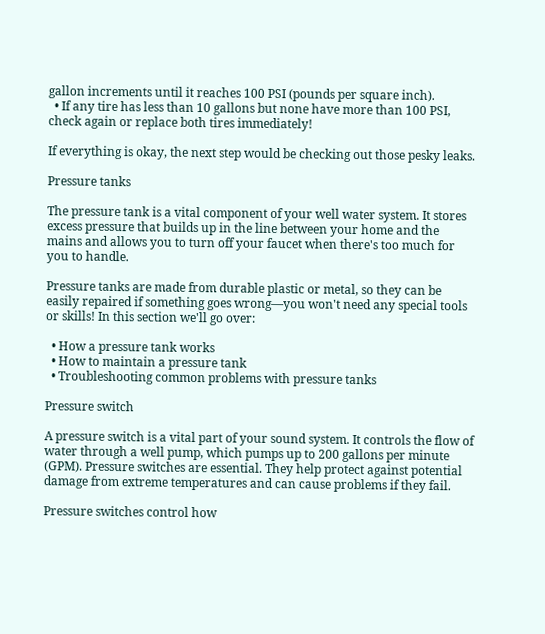gallon increments until it reaches 100 PSI (pounds per square inch).
  • If any tire has less than 10 gallons but none have more than 100 PSI, check again or replace both tires immediately!

If everything is okay, the next step would be checking out those pesky leaks.

Pressure tanks

The pressure tank is a vital component of your well water system. It stores excess pressure that builds up in the line between your home and the mains and allows you to turn off your faucet when there's too much for you to handle.

Pressure tanks are made from durable plastic or metal, so they can be easily repaired if something goes wrong—you won't need any special tools or skills! In this section we'll go over:

  • How a pressure tank works
  • How to maintain a pressure tank
  • Troubleshooting common problems with pressure tanks

Pressure switch

A pressure switch is a vital part of your sound system. It controls the flow of water through a well pump, which pumps up to 200 gallons per minute (GPM). Pressure switches are essential. They help protect against potential damage from extreme temperatures and can cause problems if they fail.

Pressure switches control how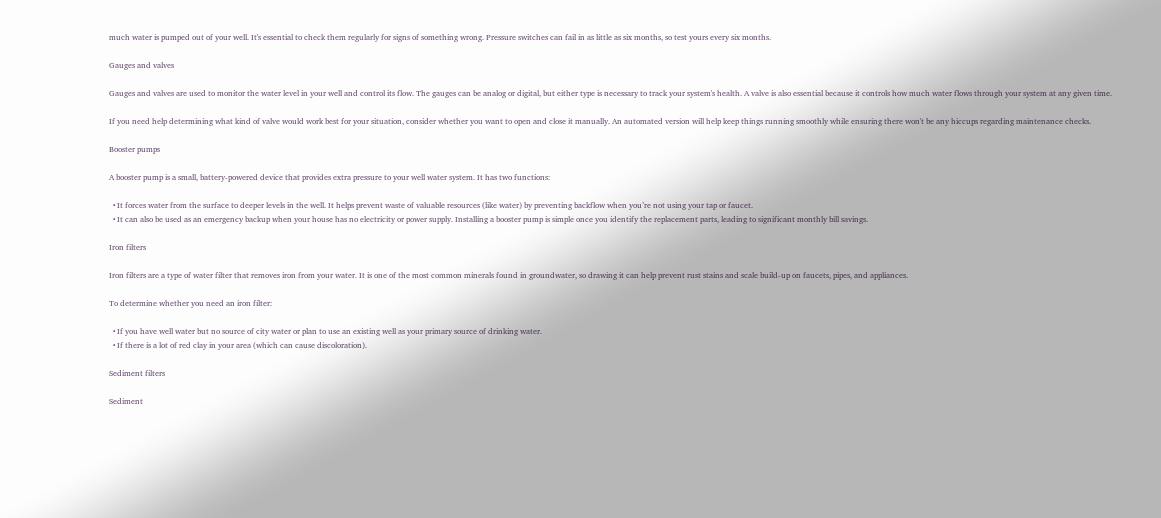much water is pumped out of your well. It's essential to check them regularly for signs of something wrong. Pressure switches can fail in as little as six months, so test yours every six months.

Gauges and valves

Gauges and valves are used to monitor the water level in your well and control its flow. The gauges can be analog or digital, but either type is necessary to track your system's health. A valve is also essential because it controls how much water flows through your system at any given time.

If you need help determining what kind of valve would work best for your situation, consider whether you want to open and close it manually. An automated version will help keep things running smoothly while ensuring there won't be any hiccups regarding maintenance checks.

Booster pumps

A booster pump is a small, battery-powered device that provides extra pressure to your well water system. It has two functions:

  • It forces water from the surface to deeper levels in the well. It helps prevent waste of valuable resources (like water) by preventing backflow when you’re not using your tap or faucet.
  • It can also be used as an emergency backup when your house has no electricity or power supply. Installing a booster pump is simple once you identify the replacement parts, leading to significant monthly bill savings.

Iron filters

Iron filters are a type of water filter that removes iron from your water. It is one of the most common minerals found in groundwater, so drawing it can help prevent rust stains and scale build-up on faucets, pipes, and appliances.

To determine whether you need an iron filter:

  • If you have well water but no source of city water or plan to use an existing well as your primary source of drinking water.
  • If there is a lot of red clay in your area (which can cause discoloration).

Sediment filters

Sediment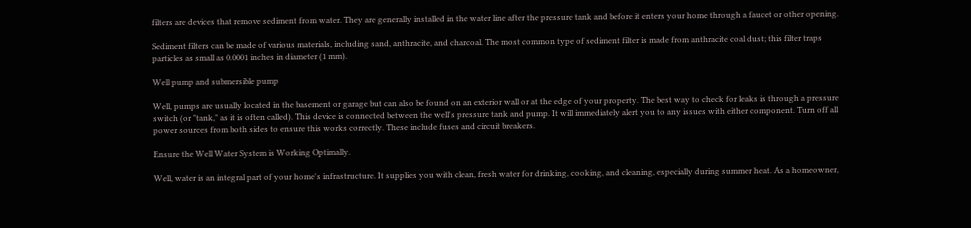filters are devices that remove sediment from water. They are generally installed in the water line after the pressure tank and before it enters your home through a faucet or other opening.

Sediment filters can be made of various materials, including sand, anthracite, and charcoal. The most common type of sediment filter is made from anthracite coal dust; this filter traps particles as small as 0.0001 inches in diameter (1 mm).

Well pump and submersible pump

Well, pumps are usually located in the basement or garage but can also be found on an exterior wall or at the edge of your property. The best way to check for leaks is through a pressure switch (or "tank," as it is often called). This device is connected between the well's pressure tank and pump. It will immediately alert you to any issues with either component. Turn off all power sources from both sides to ensure this works correctly. These include fuses and circuit breakers.

Ensure the Well Water System is Working Optimally.

Well, water is an integral part of your home's infrastructure. It supplies you with clean, fresh water for drinking, cooking, and cleaning, especially during summer heat. As a homeowner,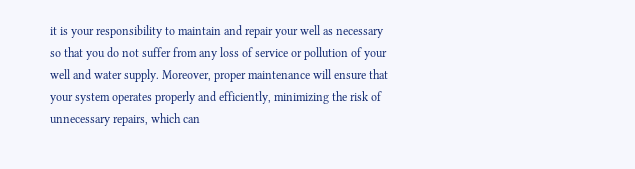it is your responsibility to maintain and repair your well as necessary so that you do not suffer from any loss of service or pollution of your well and water supply. Moreover, proper maintenance will ensure that your system operates properly and efficiently, minimizing the risk of unnecessary repairs, which can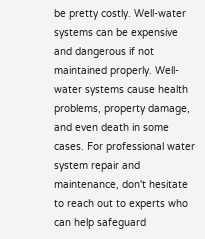be pretty costly. Well-water systems can be expensive and dangerous if not maintained properly. Well-water systems cause health problems, property damage, and even death in some cases. For professional water system repair and maintenance, don't hesitate to reach out to experts who can help safeguard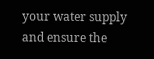your water supply and ensure the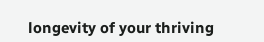longevity of your thriving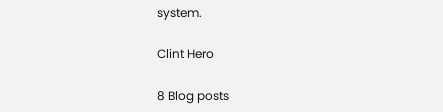system.

Clint Hero

8 Blog posts